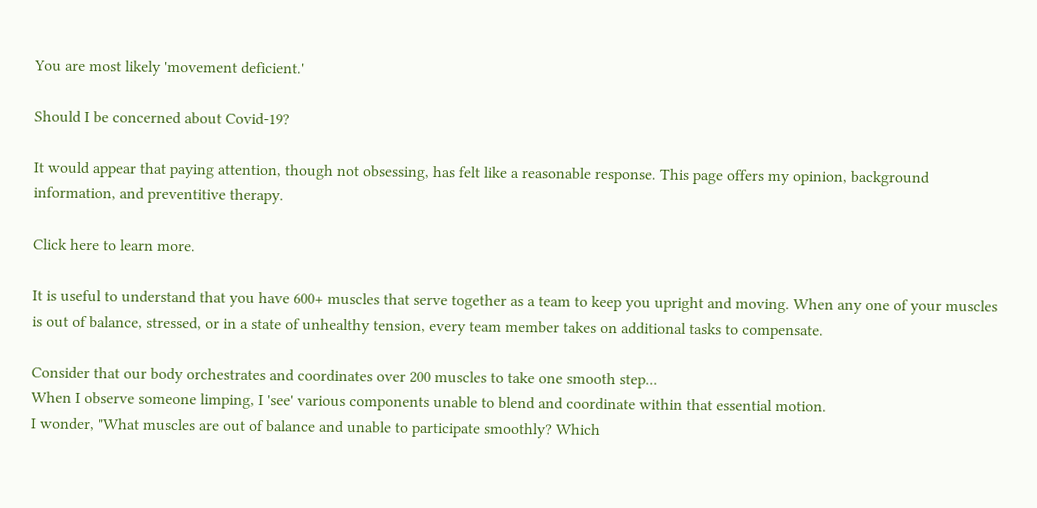You are most likely 'movement deficient.'

Should I be concerned about Covid-19?

It would appear that paying attention, though not obsessing, has felt like a reasonable response. This page offers my opinion, background information, and preventitive therapy.

Click here to learn more.

It is useful to understand that you have 600+ muscles that serve together as a team to keep you upright and moving. When any one of your muscles is out of balance, stressed, or in a state of unhealthy tension, every team member takes on additional tasks to compensate.

Consider that our body orchestrates and coordinates over 200 muscles to take one smooth step...
When I observe someone limping, I 'see' various components unable to blend and coordinate within that essential motion.
I wonder, "What muscles are out of balance and unable to participate smoothly? Which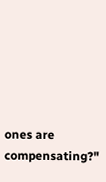ones are compensating?"